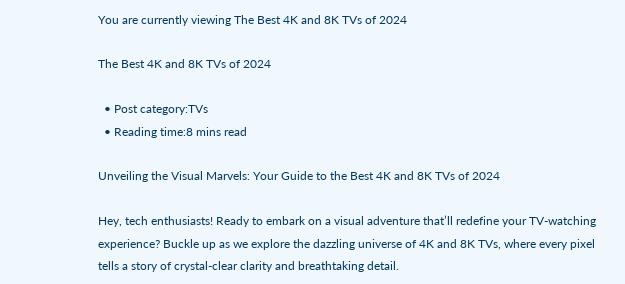You are currently viewing The Best 4K and 8K TVs of 2024

The Best 4K and 8K TVs of 2024

  • Post category:TVs
  • Reading time:8 mins read

Unveiling the Visual Marvels: Your Guide to the Best 4K and 8K TVs of 2024

Hey, tech enthusiasts! Ready to embark on a visual adventure that’ll redefine your TV-watching experience? Buckle up as we explore the dazzling universe of 4K and 8K TVs, where every pixel tells a story of crystal-clear clarity and breathtaking detail.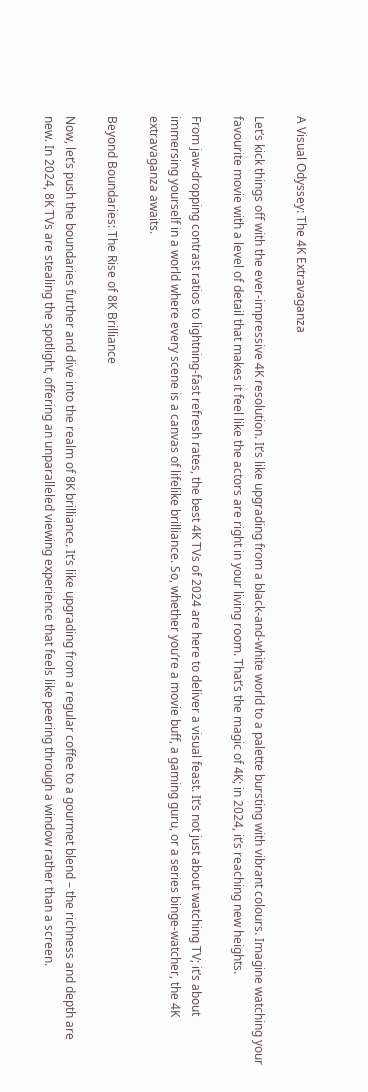A Visual Odyssey: The 4K Extravaganza

Let’s kick things off with the ever-impressive 4K resolution. It’s like upgrading from a black-and-white world to a palette bursting with vibrant colours. Imagine watching your favourite movie with a level of detail that makes it feel like the actors are right in your living room. That’s the magic of 4K; in 2024, it’s reaching new heights.

From jaw-dropping contrast ratios to lightning-fast refresh rates, the best 4K TVs of 2024 are here to deliver a visual feast. It’s not just about watching TV; it’s about immersing yourself in a world where every scene is a canvas of lifelike brilliance. So, whether you’re a movie buff, a gaming guru, or a series binge-watcher, the 4K extravaganza awaits.

Beyond Boundaries: The Rise of 8K Brilliance

Now, let’s push the boundaries further and dive into the realm of 8K brilliance. It’s like upgrading from a regular coffee to a gourmet blend – the richness and depth are new. In 2024, 8K TVs are stealing the spotlight, offering an unparalleled viewing experience that feels like peering through a window rather than a screen.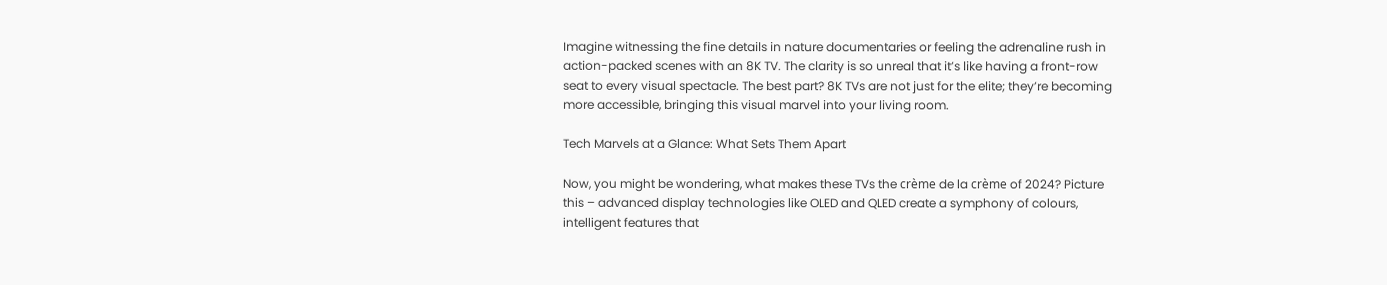Imagine witnessing the fine details in nature documentaries or feeling the adrenaline rush in action-packed scenes with an 8K TV. The clarity is so unreal that it’s like having a front-row seat to every visual spectacle. The best part? 8K TVs are not just for the elite; they’re becoming more accessible, bringing this visual marvel into your living room.

Tech Marvels at a Glance: What Sets Them Apart

Now, you might be wondering, what makes these TVs the crème de la crème of 2024? Picture this – advanced display technologies like OLED and QLED create a symphony of colours, intelligent features that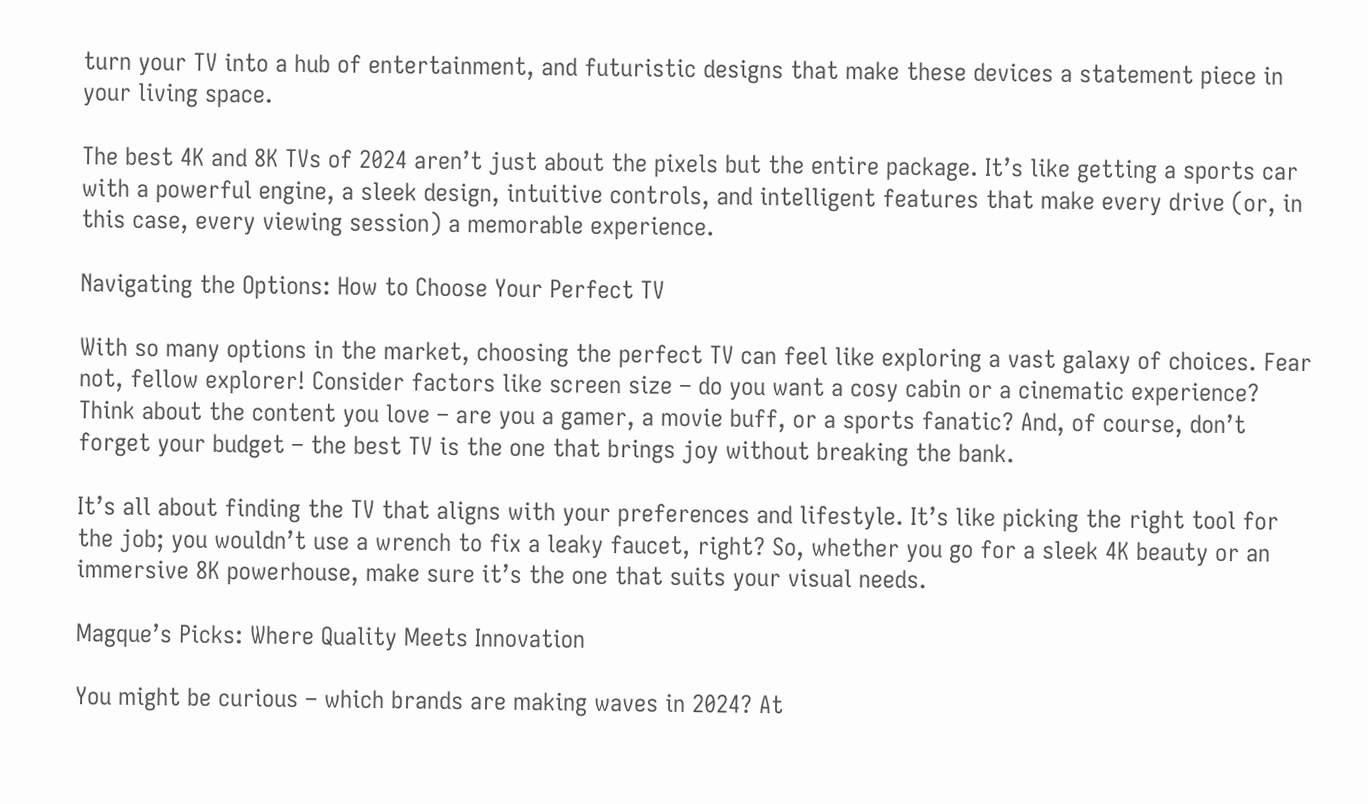turn your TV into a hub of entertainment, and futuristic designs that make these devices a statement piece in your living space.

The best 4K and 8K TVs of 2024 aren’t just about the pixels but the entire package. It’s like getting a sports car with a powerful engine, a sleek design, intuitive controls, and intelligent features that make every drive (or, in this case, every viewing session) a memorable experience.

Navigating the Options: How to Choose Your Perfect TV

With so many options in the market, choosing the perfect TV can feel like exploring a vast galaxy of choices. Fear not, fellow explorer! Consider factors like screen size – do you want a cosy cabin or a cinematic experience? Think about the content you love – are you a gamer, a movie buff, or a sports fanatic? And, of course, don’t forget your budget – the best TV is the one that brings joy without breaking the bank.

It’s all about finding the TV that aligns with your preferences and lifestyle. It’s like picking the right tool for the job; you wouldn’t use a wrench to fix a leaky faucet, right? So, whether you go for a sleek 4K beauty or an immersive 8K powerhouse, make sure it’s the one that suits your visual needs.

Magque’s Picks: Where Quality Meets Innovation

You might be curious – which brands are making waves in 2024? At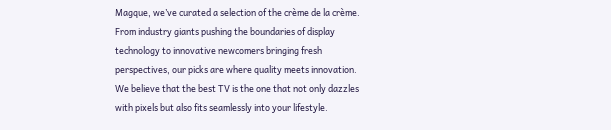Magque, we’ve curated a selection of the crème de la crème. From industry giants pushing the boundaries of display technology to innovative newcomers bringing fresh perspectives, our picks are where quality meets innovation. We believe that the best TV is the one that not only dazzles with pixels but also fits seamlessly into your lifestyle.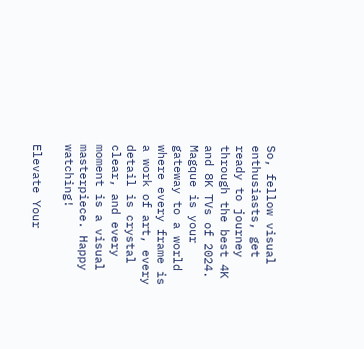So, fellow visual enthusiasts, get ready to journey through the best 4K and 8K TVs of 2024. Magque is your gateway to a world where every frame is a work of art, every detail is crystal clear, and every moment is a visual masterpiece. Happy watching!

Elevate Your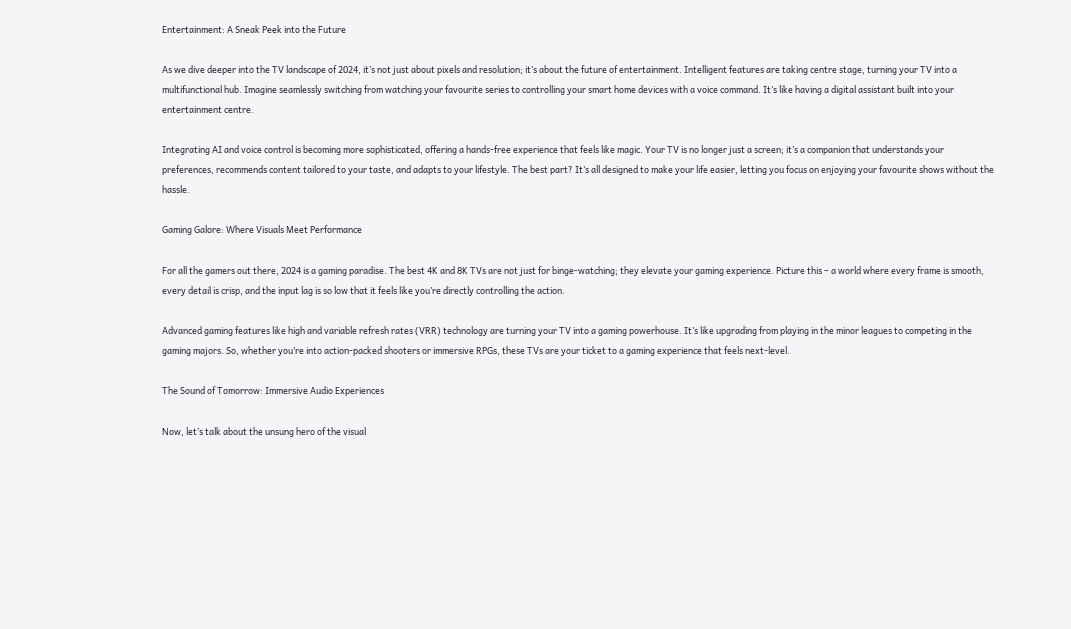Entertainment: A Sneak Peek into the Future

As we dive deeper into the TV landscape of 2024, it’s not just about pixels and resolution; it’s about the future of entertainment. Intelligent features are taking centre stage, turning your TV into a multifunctional hub. Imagine seamlessly switching from watching your favourite series to controlling your smart home devices with a voice command. It’s like having a digital assistant built into your entertainment centre.

Integrating AI and voice control is becoming more sophisticated, offering a hands-free experience that feels like magic. Your TV is no longer just a screen; it’s a companion that understands your preferences, recommends content tailored to your taste, and adapts to your lifestyle. The best part? It’s all designed to make your life easier, letting you focus on enjoying your favourite shows without the hassle.

Gaming Galore: Where Visuals Meet Performance

For all the gamers out there, 2024 is a gaming paradise. The best 4K and 8K TVs are not just for binge-watching; they elevate your gaming experience. Picture this – a world where every frame is smooth, every detail is crisp, and the input lag is so low that it feels like you’re directly controlling the action.

Advanced gaming features like high and variable refresh rates (VRR) technology are turning your TV into a gaming powerhouse. It’s like upgrading from playing in the minor leagues to competing in the gaming majors. So, whether you’re into action-packed shooters or immersive RPGs, these TVs are your ticket to a gaming experience that feels next-level.

The Sound of Tomorrow: Immersive Audio Experiences

Now, let’s talk about the unsung hero of the visual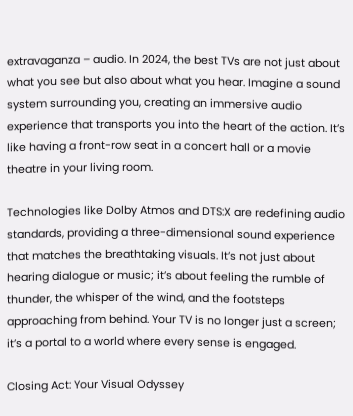extravaganza – audio. In 2024, the best TVs are not just about what you see but also about what you hear. Imagine a sound system surrounding you, creating an immersive audio experience that transports you into the heart of the action. It’s like having a front-row seat in a concert hall or a movie theatre in your living room.

Technologies like Dolby Atmos and DTS:X are redefining audio standards, providing a three-dimensional sound experience that matches the breathtaking visuals. It’s not just about hearing dialogue or music; it’s about feeling the rumble of thunder, the whisper of the wind, and the footsteps approaching from behind. Your TV is no longer just a screen; it’s a portal to a world where every sense is engaged.

Closing Act: Your Visual Odyssey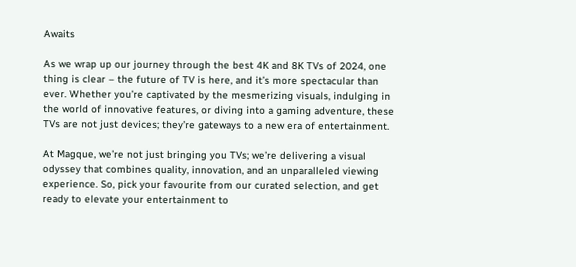Awaits

As we wrap up our journey through the best 4K and 8K TVs of 2024, one thing is clear – the future of TV is here, and it’s more spectacular than ever. Whether you’re captivated by the mesmerizing visuals, indulging in the world of innovative features, or diving into a gaming adventure, these TVs are not just devices; they’re gateways to a new era of entertainment.

At Magque, we’re not just bringing you TVs; we’re delivering a visual odyssey that combines quality, innovation, and an unparalleled viewing experience. So, pick your favourite from our curated selection, and get ready to elevate your entertainment to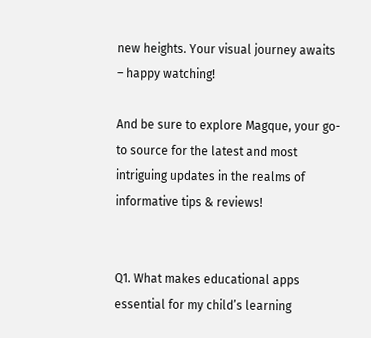new heights. Your visual journey awaits – happy watching!

And be sure to explore Magque, your go-to source for the latest and most intriguing updates in the realms of informative tips & reviews!


Q1. What makes educational apps essential for my child’s learning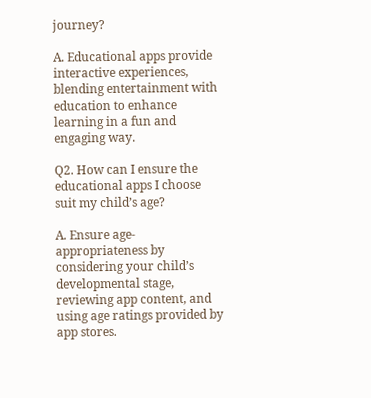journey?

A. Educational apps provide interactive experiences, blending entertainment with education to enhance learning in a fun and engaging way.

Q2. How can I ensure the educational apps I choose suit my child’s age?

A. Ensure age-appropriateness by considering your child’s developmental stage, reviewing app content, and using age ratings provided by app stores.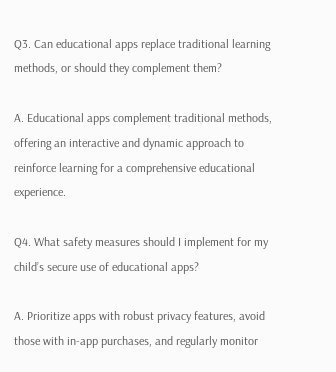Q3. Can educational apps replace traditional learning methods, or should they complement them?

A. Educational apps complement traditional methods, offering an interactive and dynamic approach to reinforce learning for a comprehensive educational experience.

Q4. What safety measures should I implement for my child’s secure use of educational apps?

A. Prioritize apps with robust privacy features, avoid those with in-app purchases, and regularly monitor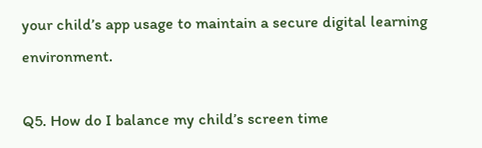your child’s app usage to maintain a secure digital learning environment.

Q5. How do I balance my child’s screen time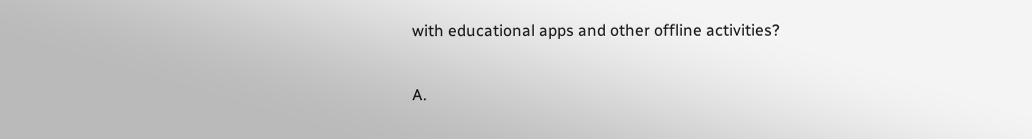with educational apps and other offline activities?

A.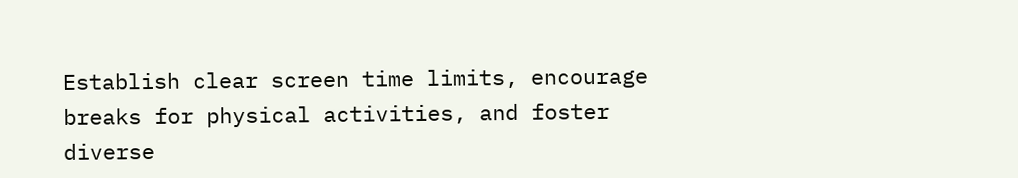Establish clear screen time limits, encourage breaks for physical activities, and foster diverse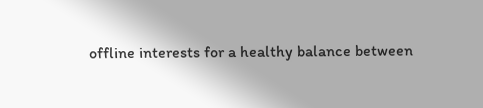offline interests for a healthy balance between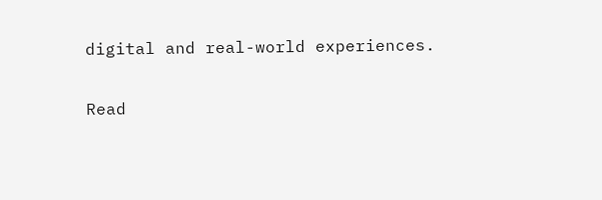digital and real-world experiences.

Read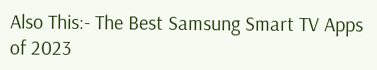Also This:- The Best Samsung Smart TV Apps of 2023